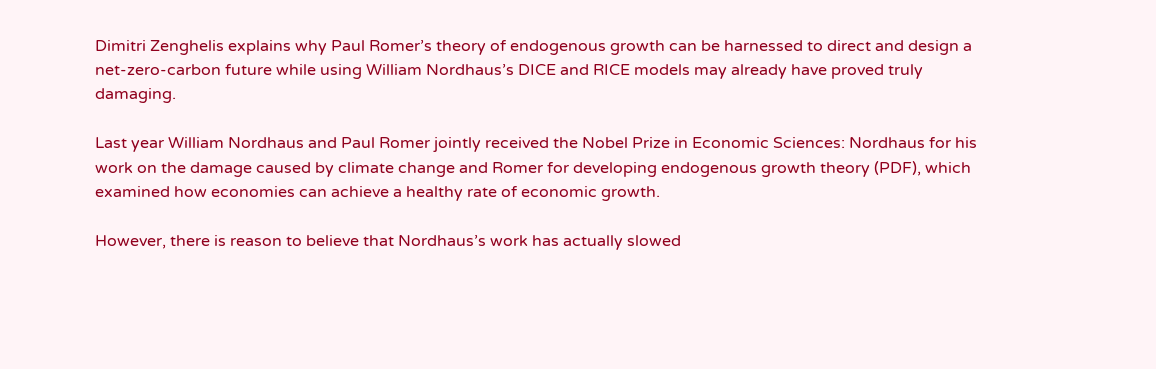Dimitri Zenghelis explains why Paul Romer’s theory of endogenous growth can be harnessed to direct and design a net-zero-carbon future while using William Nordhaus’s DICE and RICE models may already have proved truly damaging.

Last year William Nordhaus and Paul Romer jointly received the Nobel Prize in Economic Sciences: Nordhaus for his work on the damage caused by climate change and Romer for developing endogenous growth theory (PDF), which examined how economies can achieve a healthy rate of economic growth.

However, there is reason to believe that Nordhaus’s work has actually slowed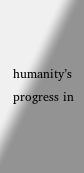humanity’s progress in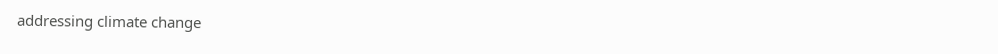addressing climate change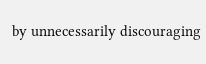by unnecessarily discouraging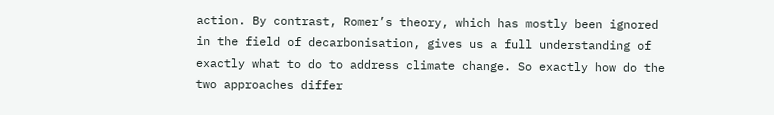action. By contrast, Romer’s theory, which has mostly been ignored in the field of decarbonisation, gives us a full understanding of exactly what to do to address climate change. So exactly how do the two approaches differ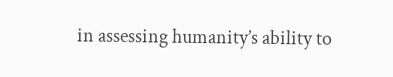in assessing humanity’s ability to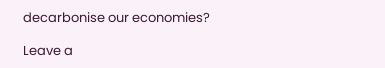decarbonise our economies?

Leave a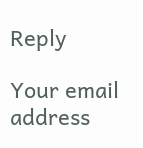Reply

Your email address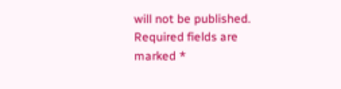will not be published. Required fields are marked *